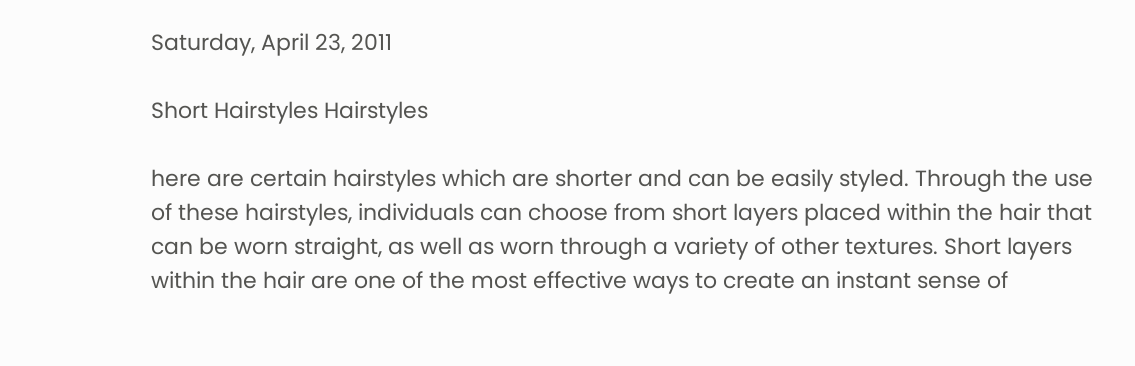Saturday, April 23, 2011

Short Hairstyles Hairstyles

here are certain hairstyles which are shorter and can be easily styled. Through the use of these hairstyles, individuals can choose from short layers placed within the hair that can be worn straight, as well as worn through a variety of other textures. Short layers within the hair are one of the most effective ways to create an instant sense of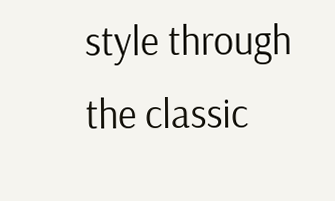style through the classic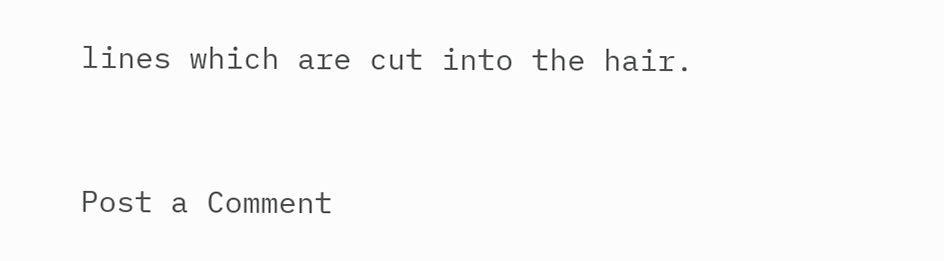lines which are cut into the hair.


Post a Comment